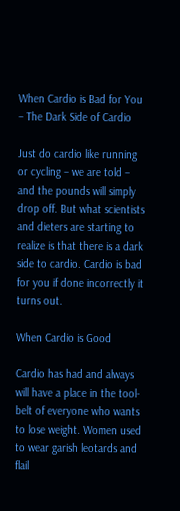When Cardio is Bad for You – The Dark Side of Cardio

Just do cardio like running or cycling – we are told – and the pounds will simply drop off. But what scientists and dieters are starting to realize is that there is a dark side to cardio. Cardio is bad for you if done incorrectly it turns out.

When Cardio is Good

Cardio has had and always will have a place in the tool-belt of everyone who wants to lose weight. Women used to wear garish leotards and flail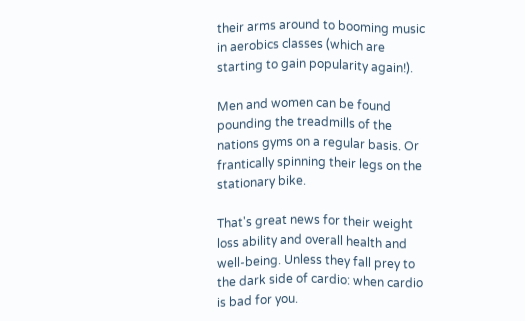their arms around to booming music in aerobics classes (which are starting to gain popularity again!).

Men and women can be found pounding the treadmills of the nations gyms on a regular basis. Or frantically spinning their legs on the stationary bike.

That's great news for their weight loss ability and overall health and well-being. Unless they fall prey to the dark side of cardio: when cardio is bad for you.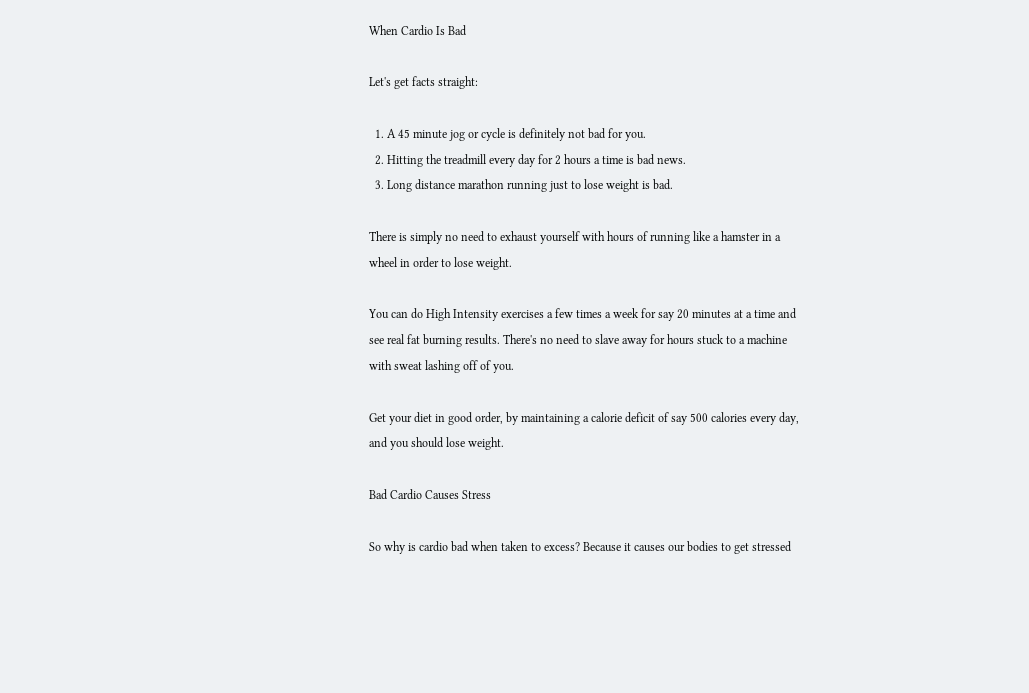When Cardio Is Bad

Let's get facts straight:

  1. A 45 minute jog or cycle is definitely not bad for you.
  2. Hitting the treadmill every day for 2 hours a time is bad news.
  3. Long distance marathon running just to lose weight is bad.

There is simply no need to exhaust yourself with hours of running like a hamster in a wheel in order to lose weight.

You can do High Intensity exercises a few times a week for say 20 minutes at a time and see real fat burning results. There's no need to slave away for hours stuck to a machine with sweat lashing off of you.

Get your diet in good order, by maintaining a calorie deficit of say 500 calories every day, and you should lose weight.

Bad Cardio Causes Stress

So why is cardio bad when taken to excess? Because it causes our bodies to get stressed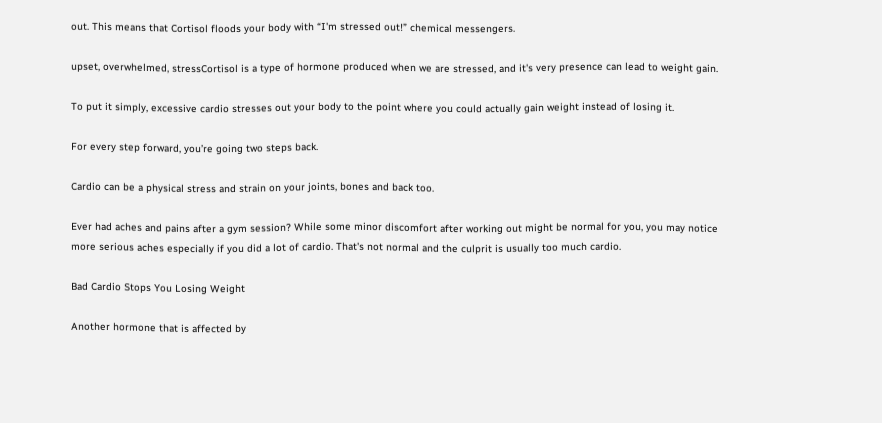out. This means that Cortisol floods your body with “I'm stressed out!” chemical messengers.

upset, overwhelmed, stressCortisol is a type of hormone produced when we are stressed, and it's very presence can lead to weight gain.

To put it simply, excessive cardio stresses out your body to the point where you could actually gain weight instead of losing it.

For every step forward, you’re going two steps back.

Cardio can be a physical stress and strain on your joints, bones and back too.

Ever had aches and pains after a gym session? While some minor discomfort after working out might be normal for you, you may notice more serious aches especially if you did a lot of cardio. That's not normal and the culprit is usually too much cardio.

Bad Cardio Stops You Losing Weight

Another hormone that is affected by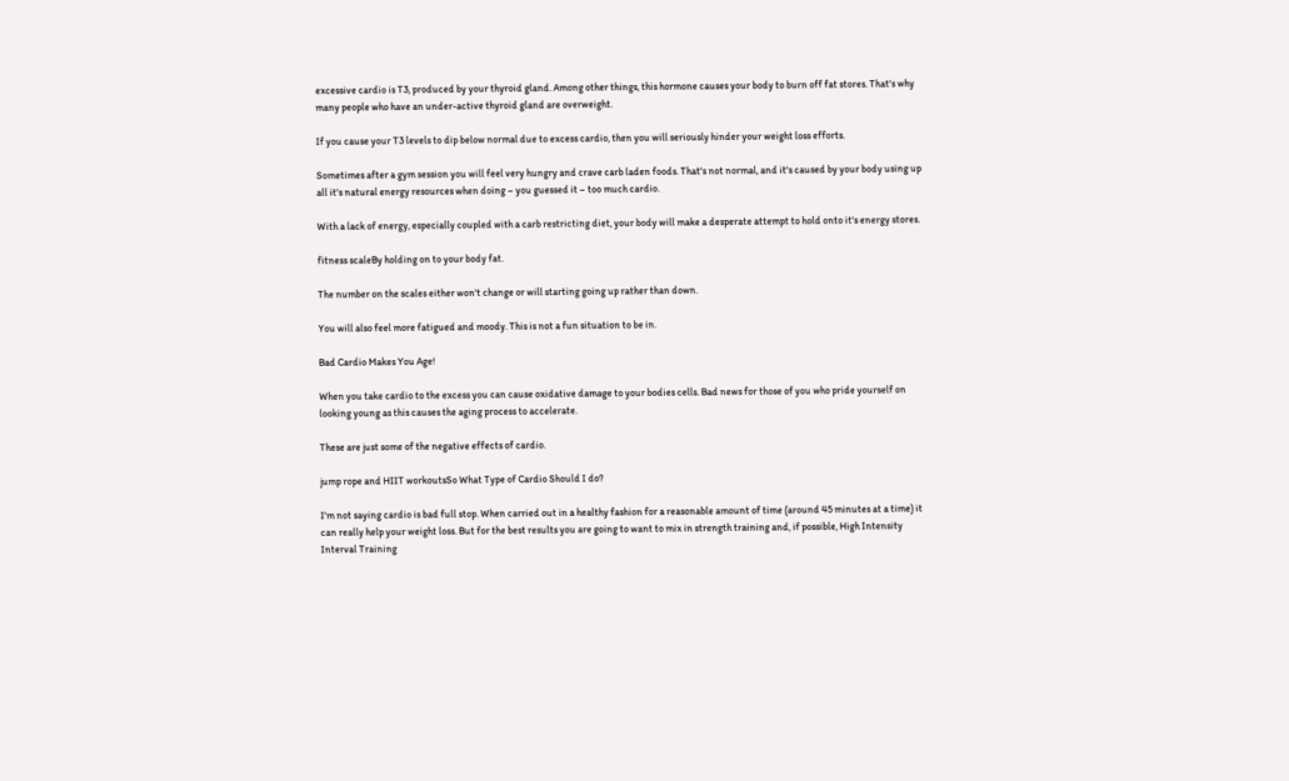excessive cardio is T3, produced by your thyroid gland. Among other things, this hormone causes your body to burn off fat stores. That's why many people who have an under-active thyroid gland are overweight.

If you cause your T3 levels to dip below normal due to excess cardio, then you will seriously hinder your weight loss efforts.

Sometimes after a gym session you will feel very hungry and crave carb laden foods. That's not normal, and it's caused by your body using up all it's natural energy resources when doing – you guessed it – too much cardio.

With a lack of energy, especially coupled with a carb restricting diet, your body will make a desperate attempt to hold onto it's energy stores.

fitness scaleBy holding on to your body fat.

The number on the scales either won't change or will starting going up rather than down.

You will also feel more fatigued and moody. This is not a fun situation to be in.

Bad Cardio Makes You Age!

When you take cardio to the excess you can cause oxidative damage to your bodies cells. Bad news for those of you who pride yourself on looking young as this causes the aging process to accelerate.

These are just some of the negative effects of cardio.

jump rope and HIIT workoutsSo What Type of Cardio Should I do?

I'm not saying cardio is bad full stop. When carried out in a healthy fashion for a reasonable amount of time (around 45 minutes at a time) it can really help your weight loss. But for the best results you are going to want to mix in strength training and, if possible, High Intensity Interval Training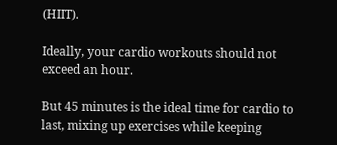(HIIT).

Ideally, your cardio workouts should not exceed an hour.

But 45 minutes is the ideal time for cardio to last, mixing up exercises while keeping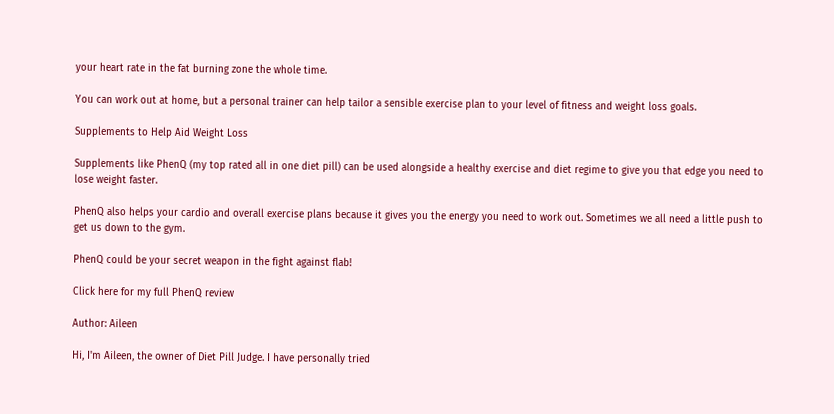your heart rate in the fat burning zone the whole time.

You can work out at home, but a personal trainer can help tailor a sensible exercise plan to your level of fitness and weight loss goals.

Supplements to Help Aid Weight Loss

Supplements like PhenQ (my top rated all in one diet pill) can be used alongside a healthy exercise and diet regime to give you that edge you need to lose weight faster.

PhenQ also helps your cardio and overall exercise plans because it gives you the energy you need to work out. Sometimes we all need a little push to get us down to the gym.

PhenQ could be your secret weapon in the fight against flab!

Click here for my full PhenQ review

Author: Aileen

Hi, I'm Aileen, the owner of Diet Pill Judge. I have personally tried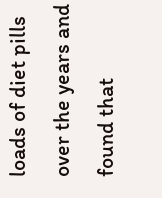loads of diet pills over the years and found that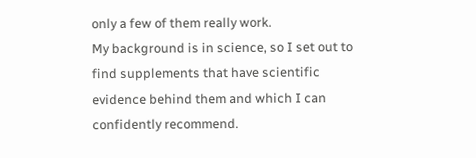only a few of them really work.
My background is in science, so I set out to find supplements that have scientific evidence behind them and which I can confidently recommend.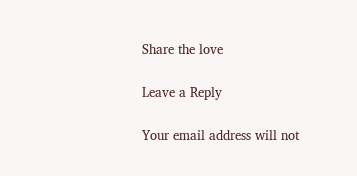Share the love

Leave a Reply

Your email address will not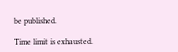be published.

Time limit is exhausted.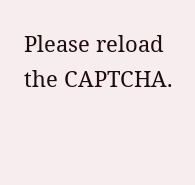Please reload the CAPTCHA.